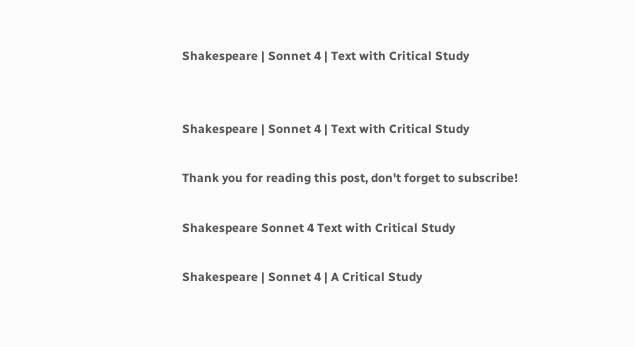Shakespeare | Sonnet 4 | Text with Critical Study


Shakespeare | Sonnet 4 | Text with Critical Study

Thank you for reading this post, don't forget to subscribe!

Shakespeare Sonnet 4 Text with Critical Study

Shakespeare | Sonnet 4 | A Critical Study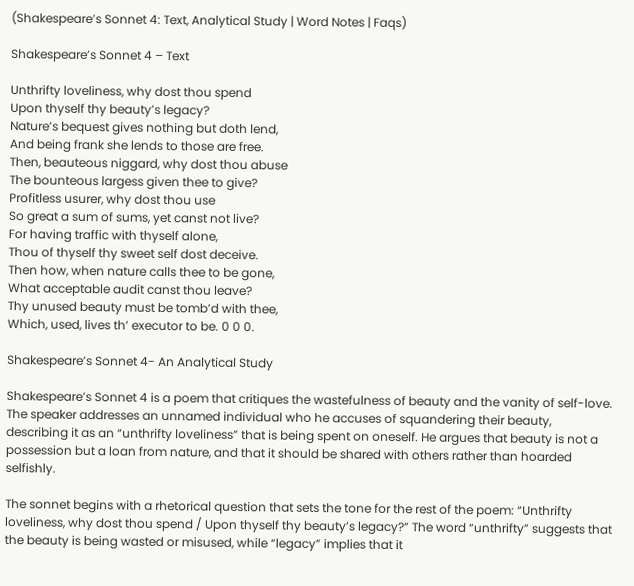(Shakespeare’s Sonnet 4: Text, Analytical Study | Word Notes | Faqs)

Shakespeare’s Sonnet 4 – Text

Unthrifty loveliness, why dost thou spend
Upon thyself thy beauty’s legacy?
Nature’s bequest gives nothing but doth lend,
And being frank she lends to those are free.
Then, beauteous niggard, why dost thou abuse
The bounteous largess given thee to give?
Profitless usurer, why dost thou use
So great a sum of sums, yet canst not live?
For having traffic with thyself alone,
Thou of thyself thy sweet self dost deceive.
Then how, when nature calls thee to be gone,
What acceptable audit canst thou leave?
Thy unused beauty must be tomb’d with thee,
Which, used, lives th’ executor to be. 0 0 0.

Shakespeare’s Sonnet 4- An Analytical Study

Shakespeare’s Sonnet 4 is a poem that critiques the wastefulness of beauty and the vanity of self-love. The speaker addresses an unnamed individual who he accuses of squandering their beauty, describing it as an “unthrifty loveliness” that is being spent on oneself. He argues that beauty is not a possession but a loan from nature, and that it should be shared with others rather than hoarded selfishly.

The sonnet begins with a rhetorical question that sets the tone for the rest of the poem: “Unthrifty loveliness, why dost thou spend / Upon thyself thy beauty’s legacy?” The word “unthrifty” suggests that the beauty is being wasted or misused, while “legacy” implies that it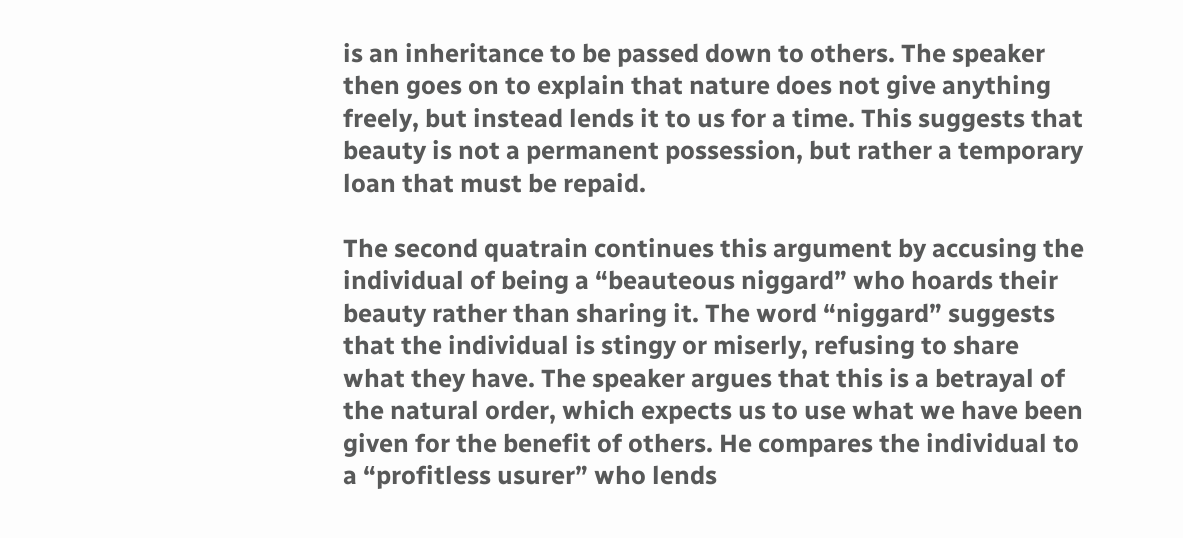is an inheritance to be passed down to others. The speaker then goes on to explain that nature does not give anything freely, but instead lends it to us for a time. This suggests that beauty is not a permanent possession, but rather a temporary loan that must be repaid.

The second quatrain continues this argument by accusing the individual of being a “beauteous niggard” who hoards their beauty rather than sharing it. The word “niggard” suggests that the individual is stingy or miserly, refusing to share what they have. The speaker argues that this is a betrayal of the natural order, which expects us to use what we have been given for the benefit of others. He compares the individual to a “profitless usurer” who lends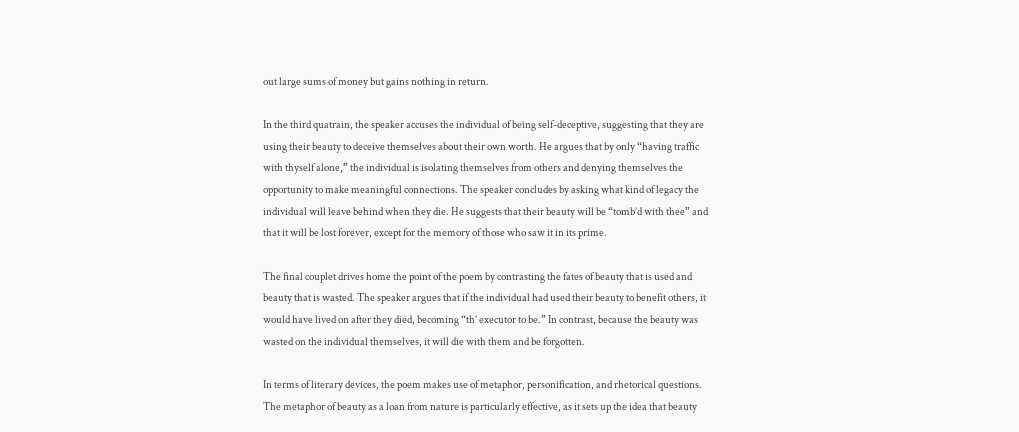out large sums of money but gains nothing in return.

In the third quatrain, the speaker accuses the individual of being self-deceptive, suggesting that they are using their beauty to deceive themselves about their own worth. He argues that by only “having traffic with thyself alone,” the individual is isolating themselves from others and denying themselves the opportunity to make meaningful connections. The speaker concludes by asking what kind of legacy the individual will leave behind when they die. He suggests that their beauty will be “tomb’d with thee” and that it will be lost forever, except for the memory of those who saw it in its prime.

The final couplet drives home the point of the poem by contrasting the fates of beauty that is used and beauty that is wasted. The speaker argues that if the individual had used their beauty to benefit others, it would have lived on after they died, becoming “th’ executor to be.” In contrast, because the beauty was wasted on the individual themselves, it will die with them and be forgotten.

In terms of literary devices, the poem makes use of metaphor, personification, and rhetorical questions. The metaphor of beauty as a loan from nature is particularly effective, as it sets up the idea that beauty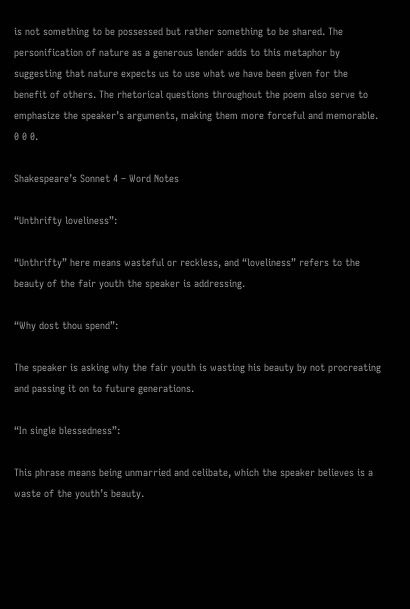is not something to be possessed but rather something to be shared. The personification of nature as a generous lender adds to this metaphor by suggesting that nature expects us to use what we have been given for the benefit of others. The rhetorical questions throughout the poem also serve to emphasize the speaker’s arguments, making them more forceful and memorable. 0 0 0.

Shakespeare’s Sonnet 4 – Word Notes

“Unthrifty loveliness”:

“Unthrifty” here means wasteful or reckless, and “loveliness” refers to the beauty of the fair youth the speaker is addressing.

“Why dost thou spend”:

The speaker is asking why the fair youth is wasting his beauty by not procreating and passing it on to future generations.

“In single blessedness”:

This phrase means being unmarried and celibate, which the speaker believes is a waste of the youth’s beauty.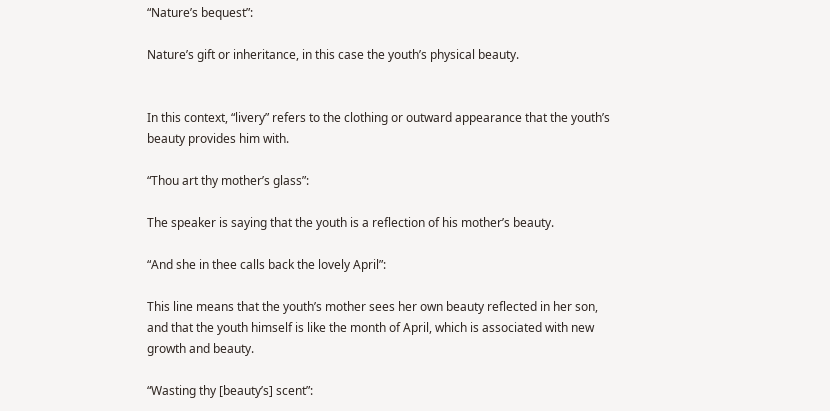“Nature’s bequest”:

Nature’s gift or inheritance, in this case the youth’s physical beauty.


In this context, “livery” refers to the clothing or outward appearance that the youth’s beauty provides him with.

“Thou art thy mother’s glass”:

The speaker is saying that the youth is a reflection of his mother’s beauty.

“And she in thee calls back the lovely April”:

This line means that the youth’s mother sees her own beauty reflected in her son, and that the youth himself is like the month of April, which is associated with new growth and beauty.

“Wasting thy [beauty’s] scent”: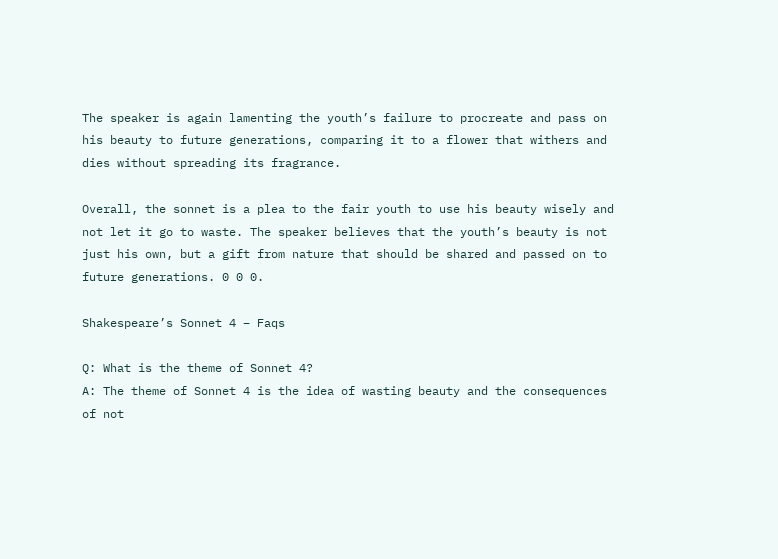The speaker is again lamenting the youth’s failure to procreate and pass on his beauty to future generations, comparing it to a flower that withers and dies without spreading its fragrance.

Overall, the sonnet is a plea to the fair youth to use his beauty wisely and not let it go to waste. The speaker believes that the youth’s beauty is not just his own, but a gift from nature that should be shared and passed on to future generations. 0 0 0.

Shakespeare’s Sonnet 4 – Faqs

Q: What is the theme of Sonnet 4?
A: The theme of Sonnet 4 is the idea of wasting beauty and the consequences of not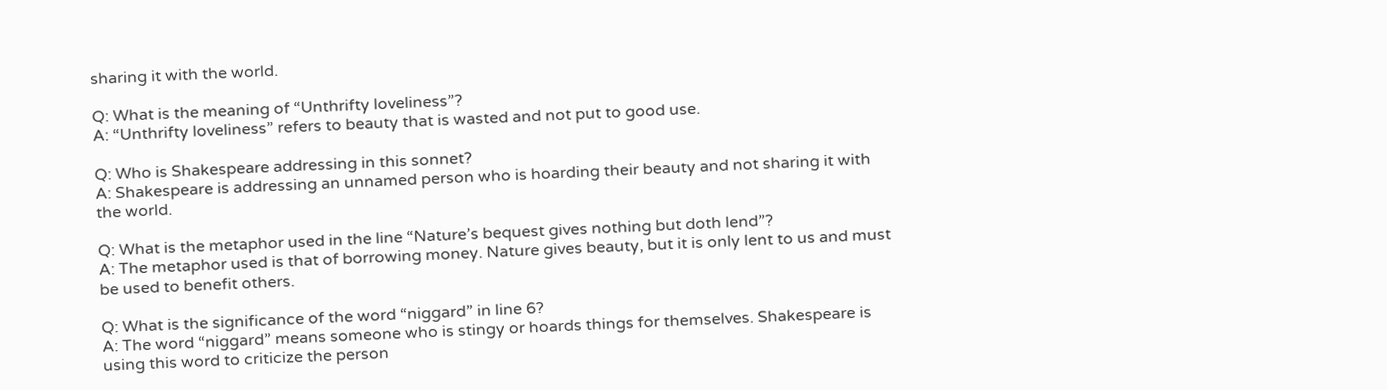sharing it with the world.

Q: What is the meaning of “Unthrifty loveliness”?
A: “Unthrifty loveliness” refers to beauty that is wasted and not put to good use.

Q: Who is Shakespeare addressing in this sonnet?
A: Shakespeare is addressing an unnamed person who is hoarding their beauty and not sharing it with the world.

Q: What is the metaphor used in the line “Nature’s bequest gives nothing but doth lend”?
A: The metaphor used is that of borrowing money. Nature gives beauty, but it is only lent to us and must be used to benefit others.

Q: What is the significance of the word “niggard” in line 6?
A: The word “niggard” means someone who is stingy or hoards things for themselves. Shakespeare is using this word to criticize the person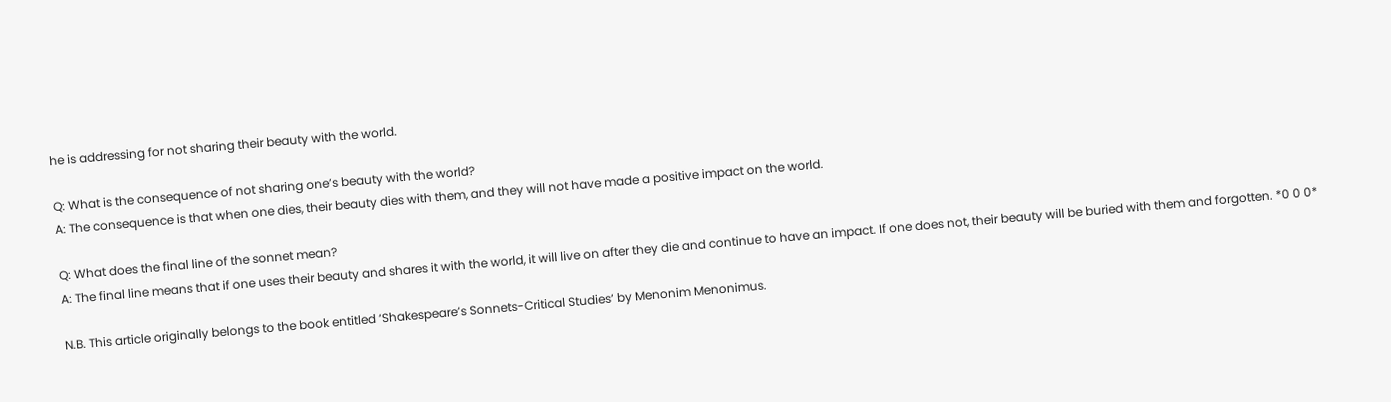he is addressing for not sharing their beauty with the world.

Q: What is the consequence of not sharing one’s beauty with the world?
A: The consequence is that when one dies, their beauty dies with them, and they will not have made a positive impact on the world.

Q: What does the final line of the sonnet mean?
A: The final line means that if one uses their beauty and shares it with the world, it will live on after they die and continue to have an impact. If one does not, their beauty will be buried with them and forgotten. *0 0 0*

N.B. This article originally belongs to the book entitled ‘Shakespeare’s Sonnets-Critical Studies‘ by Menonim Menonimus.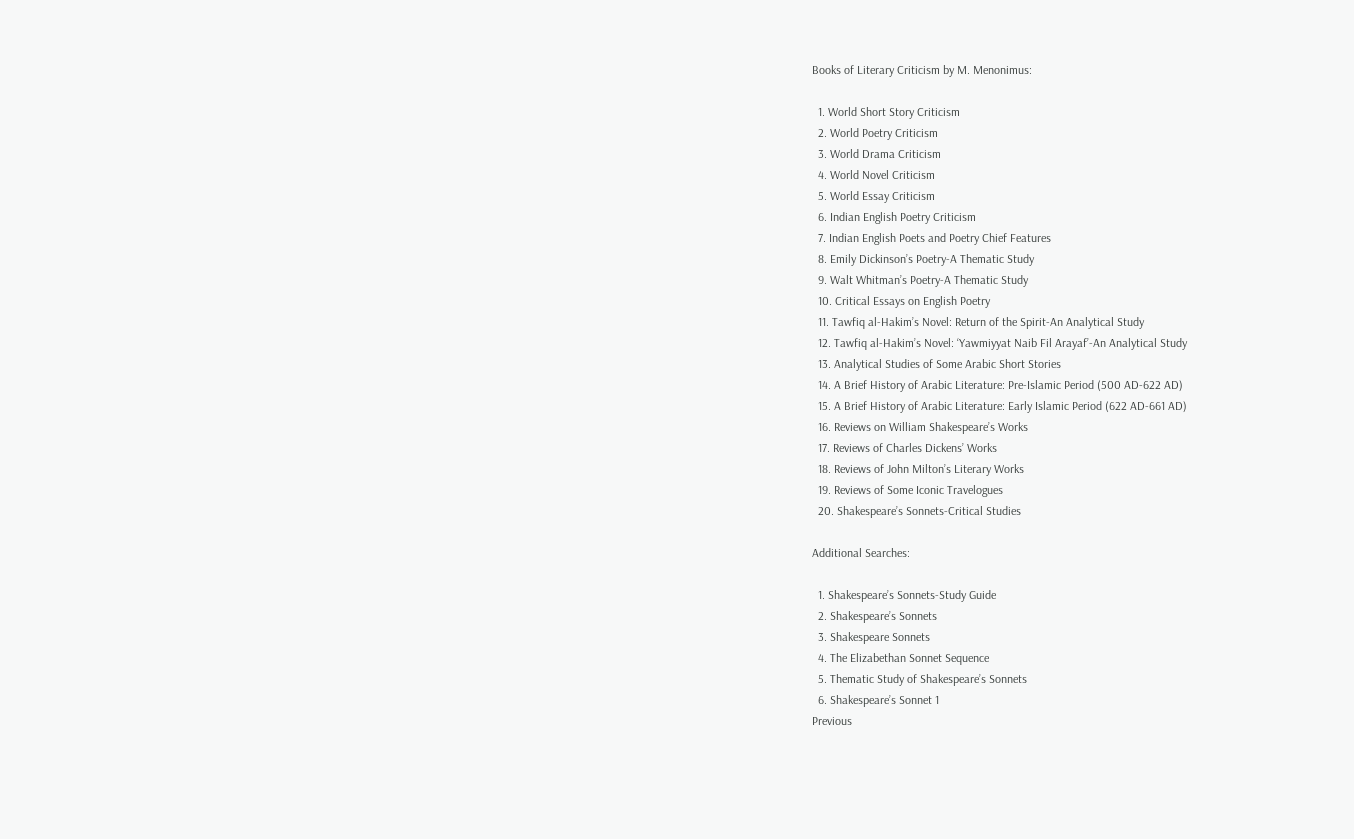Books of Literary Criticism by M. Menonimus:

  1. World Short Story Criticism
  2. World Poetry Criticism
  3. World Drama Criticism
  4. World Novel Criticism
  5. World Essay Criticism
  6. Indian English Poetry Criticism
  7. Indian English Poets and Poetry Chief Features
  8. Emily Dickinson’s Poetry-A Thematic Study
  9. Walt Whitman’s Poetry-A Thematic Study
  10. Critical Essays on English Poetry
  11. Tawfiq al-Hakim’s Novel: Return of the Spirit-An Analytical Study
  12. Tawfiq al-Hakim’s Novel: ‘Yawmiyyat Naib Fil Arayaf’-An Analytical Study
  13. Analytical Studies of Some Arabic Short Stories
  14. A Brief History of Arabic Literature: Pre-Islamic Period (500 AD-622 AD)
  15. A Brief History of Arabic Literature: Early Islamic Period (622 AD-661 AD)
  16. Reviews on William Shakespeare’s Works
  17. Reviews of Charles Dickens’ Works
  18. Reviews of John Milton’s Literary Works
  19. Reviews of Some Iconic Travelogues
  20. Shakespeare’s Sonnets-Critical Studies

Additional Searches:

  1. Shakespeare’s Sonnets-Study Guide
  2. Shakespeare’s Sonnets
  3. Shakespeare Sonnets
  4. The Elizabethan Sonnet Sequence
  5. Thematic Study of Shakespeare’s Sonnets
  6. Shakespeare’s Sonnet 1
Previous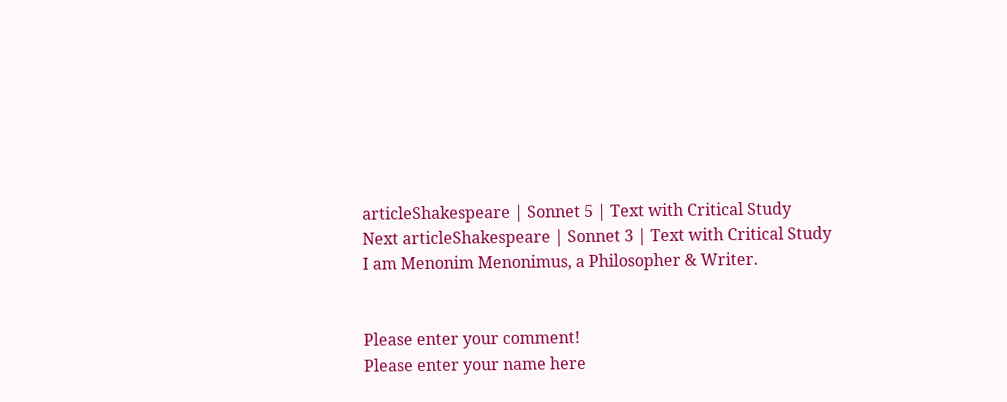articleShakespeare | Sonnet 5 | Text with Critical Study
Next articleShakespeare | Sonnet 3 | Text with Critical Study
I am Menonim Menonimus, a Philosopher & Writer.


Please enter your comment!
Please enter your name here